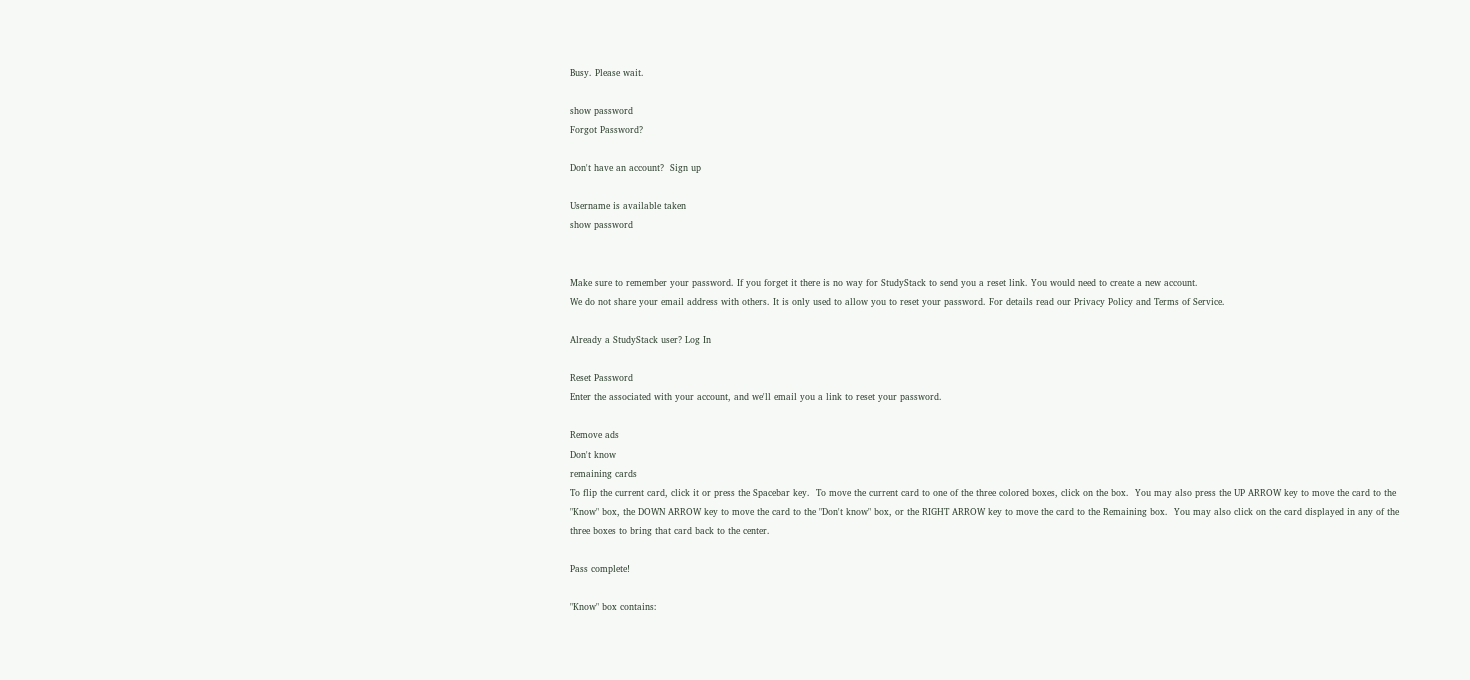Busy. Please wait.

show password
Forgot Password?

Don't have an account?  Sign up

Username is available taken
show password


Make sure to remember your password. If you forget it there is no way for StudyStack to send you a reset link. You would need to create a new account.
We do not share your email address with others. It is only used to allow you to reset your password. For details read our Privacy Policy and Terms of Service.

Already a StudyStack user? Log In

Reset Password
Enter the associated with your account, and we'll email you a link to reset your password.

Remove ads
Don't know
remaining cards
To flip the current card, click it or press the Spacebar key.  To move the current card to one of the three colored boxes, click on the box.  You may also press the UP ARROW key to move the card to the "Know" box, the DOWN ARROW key to move the card to the "Don't know" box, or the RIGHT ARROW key to move the card to the Remaining box.  You may also click on the card displayed in any of the three boxes to bring that card back to the center.

Pass complete!

"Know" box contains: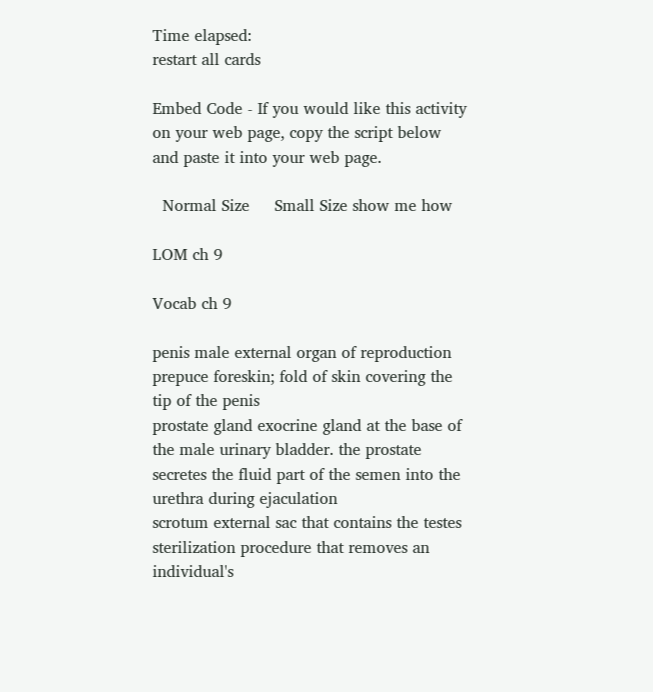Time elapsed:
restart all cards

Embed Code - If you would like this activity on your web page, copy the script below and paste it into your web page.

  Normal Size     Small Size show me how

LOM ch 9

Vocab ch 9

penis male external organ of reproduction
prepuce foreskin; fold of skin covering the tip of the penis
prostate gland exocrine gland at the base of the male urinary bladder. the prostate secretes the fluid part of the semen into the urethra during ejaculation
scrotum external sac that contains the testes
sterilization procedure that removes an individual's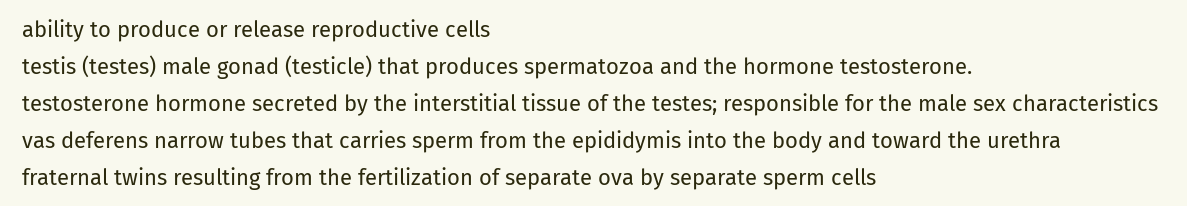ability to produce or release reproductive cells
testis (testes) male gonad (testicle) that produces spermatozoa and the hormone testosterone.
testosterone hormone secreted by the interstitial tissue of the testes; responsible for the male sex characteristics
vas deferens narrow tubes that carries sperm from the epididymis into the body and toward the urethra
fraternal twins resulting from the fertilization of separate ova by separate sperm cells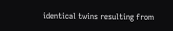identical twins resulting from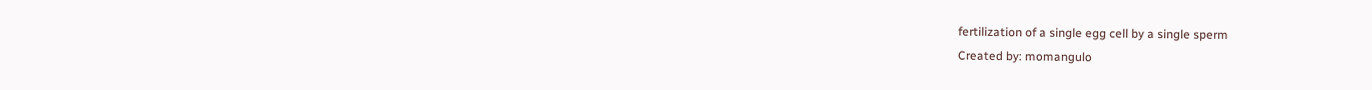fertilization of a single egg cell by a single sperm
Created by: momangulo